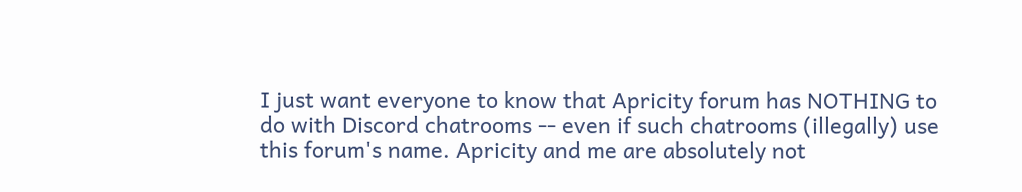I just want everyone to know that Apricity forum has NOTHING to do with Discord chatrooms -- even if such chatrooms (illegally) use this forum's name. Apricity and me are absolutely not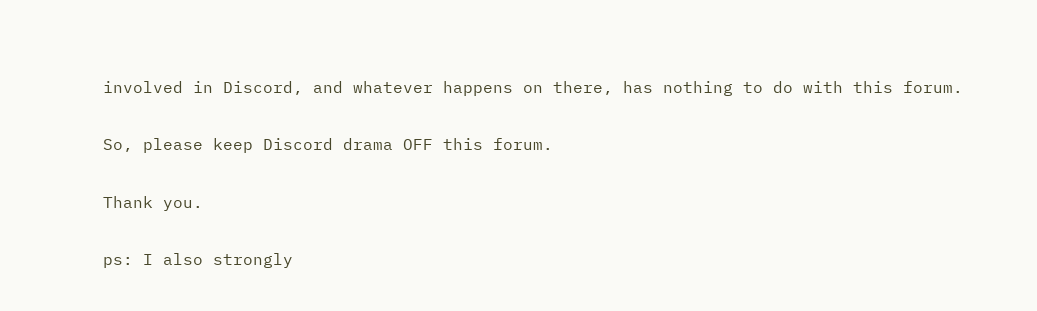involved in Discord, and whatever happens on there, has nothing to do with this forum.

So, please keep Discord drama OFF this forum.

Thank you.

ps: I also strongly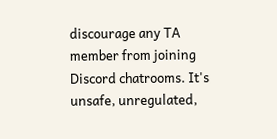discourage any TA member from joining Discord chatrooms. It's unsafe, unregulated,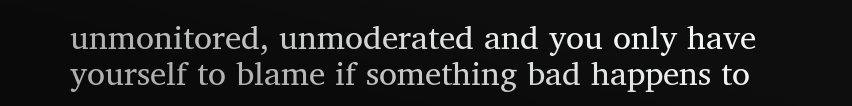unmonitored, unmoderated and you only have yourself to blame if something bad happens to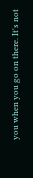you when you go on there. It's not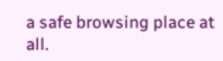a safe browsing place at all.